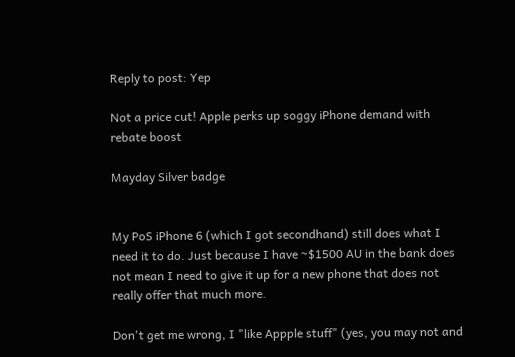Reply to post: Yep

Not a price cut! Apple perks up soggy iPhone demand with rebate boost

Mayday Silver badge


My PoS iPhone 6 (which I got secondhand) still does what I need it to do. Just because I have ~$1500 AU in the bank does not mean I need to give it up for a new phone that does not really offer that much more.

Don't get me wrong, I "like Appple stuff" (yes, you may not and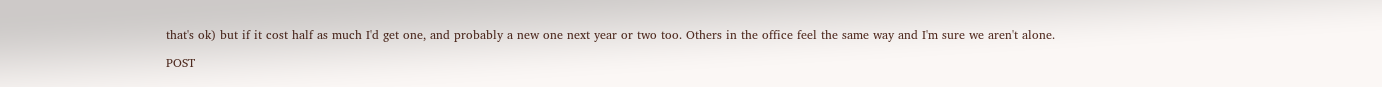that's ok) but if it cost half as much I'd get one, and probably a new one next year or two too. Others in the office feel the same way and I'm sure we aren't alone.

POST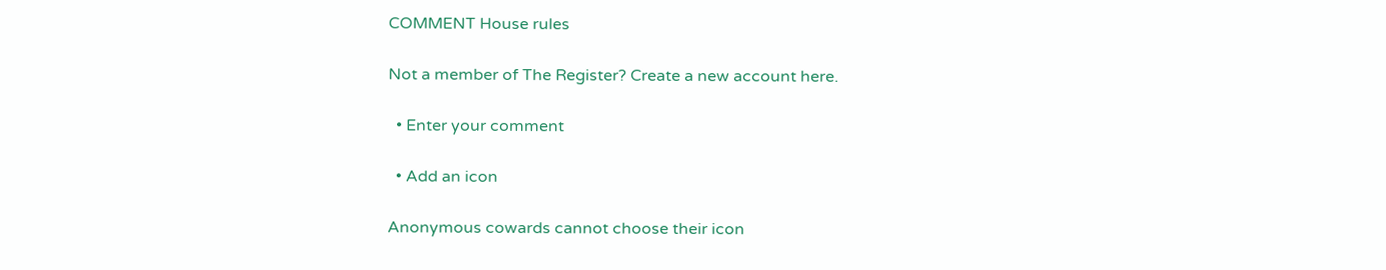COMMENT House rules

Not a member of The Register? Create a new account here.

  • Enter your comment

  • Add an icon

Anonymous cowards cannot choose their icon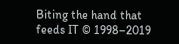Biting the hand that feeds IT © 1998–2019